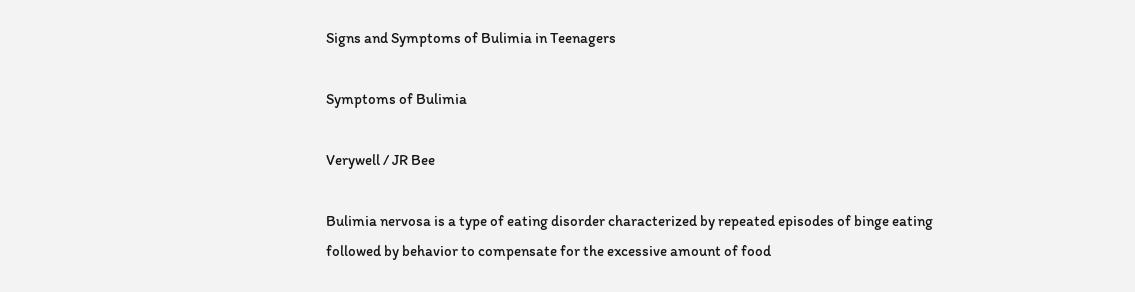Signs and Symptoms of Bulimia in Teenagers

Symptoms of Bulimia

Verywell / JR Bee

Bulimia nervosa is a type of eating disorder characterized by repeated episodes of binge eating followed by behavior to compensate for the excessive amount of food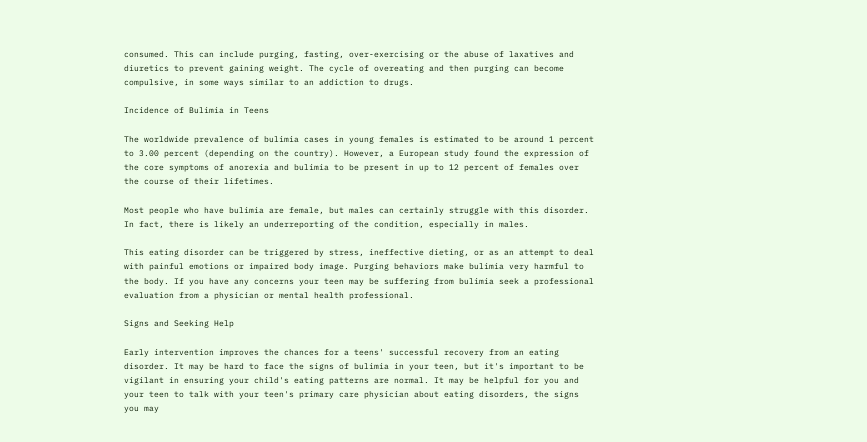consumed. This can include purging, fasting, over-exercising or the abuse of laxatives and diuretics to prevent gaining weight. The cycle of overeating and then purging can become compulsive, in some ways similar to an addiction to drugs.

Incidence of Bulimia in Teens

The worldwide prevalence of bulimia cases in young females is estimated to be around 1 percent to 3.00 percent (depending on the country). However, a European study found the expression of the core symptoms of anorexia and bulimia to be present in up to 12 percent of females over the course of their lifetimes.

Most people who have bulimia are female, but males can certainly struggle with this disorder. In fact, there is likely an underreporting of the condition, especially in males.

This eating disorder can be triggered by stress, ineffective dieting, or as an attempt to deal with painful emotions or impaired body image. Purging behaviors make bulimia very harmful to the body. If you have any concerns your teen may be suffering from bulimia seek a professional evaluation from a physician or mental health professional.

Signs and Seeking Help

Early intervention improves the chances for a teens' successful recovery from an eating disorder. It may be hard to face the signs of bulimia in your teen, but it's important to be vigilant in ensuring your child's eating patterns are normal. It may be helpful for you and your teen to talk with your teen's primary care physician about eating disorders, the signs you may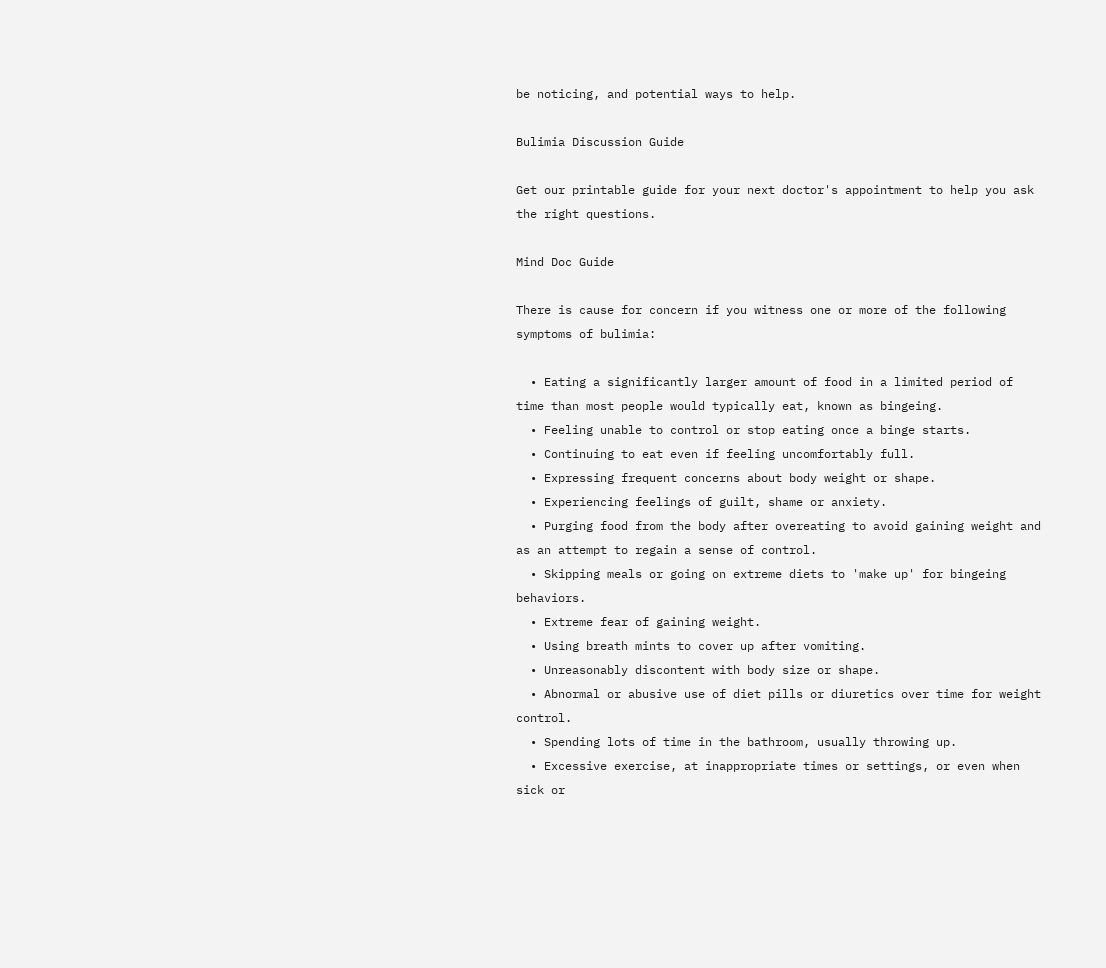be noticing, and potential ways to help.

Bulimia Discussion Guide

Get our printable guide for your next doctor's appointment to help you ask the right questions.

Mind Doc Guide

There is cause for concern if you witness one or more of the following symptoms of bulimia:

  • Eating a significantly larger amount of food in a limited period of time than most people would typically eat, known as bingeing.
  • Feeling unable to control or stop eating once a binge starts.
  • Continuing to eat even if feeling uncomfortably full.
  • Expressing frequent concerns about body weight or shape.
  • Experiencing feelings of guilt, shame or anxiety.
  • Purging food from the body after overeating to avoid gaining weight and as an attempt to regain a sense of control.
  • Skipping meals or going on extreme diets to 'make up' for bingeing behaviors.
  • Extreme fear of gaining weight.
  • Using breath mints to cover up after vomiting.
  • Unreasonably discontent with body size or shape.
  • Abnormal or abusive use of diet pills or diuretics over time for weight control.
  • Spending lots of time in the bathroom, usually throwing up.
  • Excessive exercise, at inappropriate times or settings, or even when sick or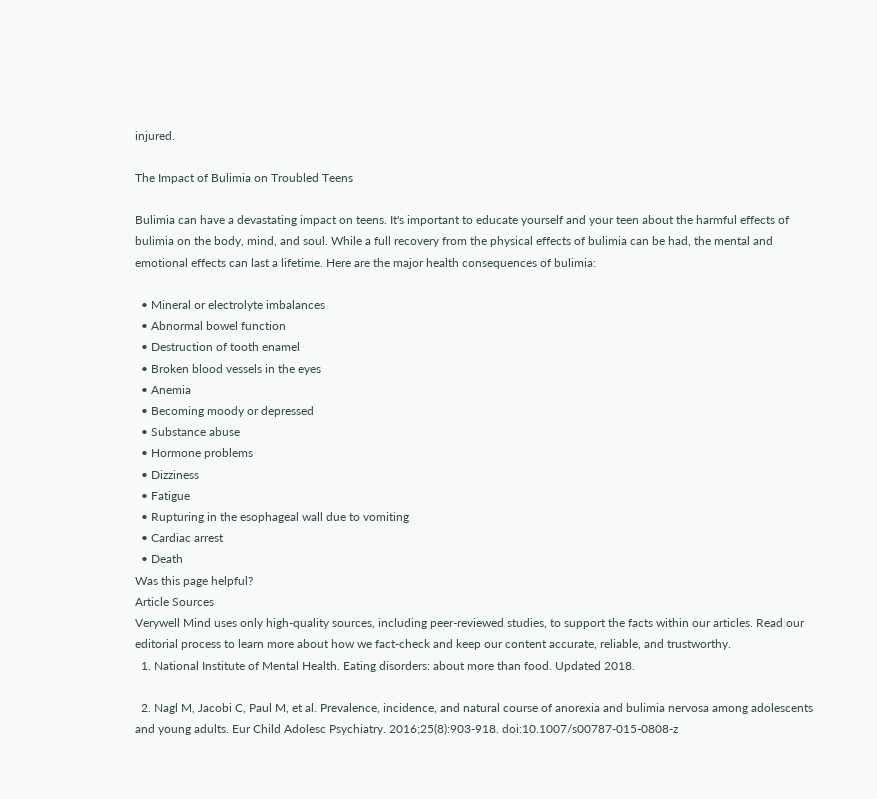injured.

The Impact of Bulimia on Troubled Teens

Bulimia can have a devastating impact on teens. It's important to educate yourself and your teen about the harmful effects of bulimia on the body, mind, and soul. While a full recovery from the physical effects of bulimia can be had, the mental and emotional effects can last a lifetime. Here are the major health consequences of bulimia:

  • Mineral or electrolyte imbalances
  • Abnormal bowel function
  • Destruction of tooth enamel
  • Broken blood vessels in the eyes
  • Anemia
  • Becoming moody or depressed
  • Substance abuse
  • Hormone problems
  • Dizziness
  • Fatigue
  • Rupturing in the esophageal wall due to vomiting
  • Cardiac arrest
  • Death
Was this page helpful?
Article Sources
Verywell Mind uses only high-quality sources, including peer-reviewed studies, to support the facts within our articles. Read our editorial process to learn more about how we fact-check and keep our content accurate, reliable, and trustworthy.
  1. National Institute of Mental Health. Eating disorders: about more than food. Updated 2018.

  2. Nagl M, Jacobi C, Paul M, et al. Prevalence, incidence, and natural course of anorexia and bulimia nervosa among adolescents and young adults. Eur Child Adolesc Psychiatry. 2016;25(8):903-918. doi:10.1007/s00787-015-0808-z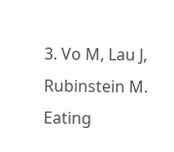3. Vo M, Lau J, Rubinstein M. Eating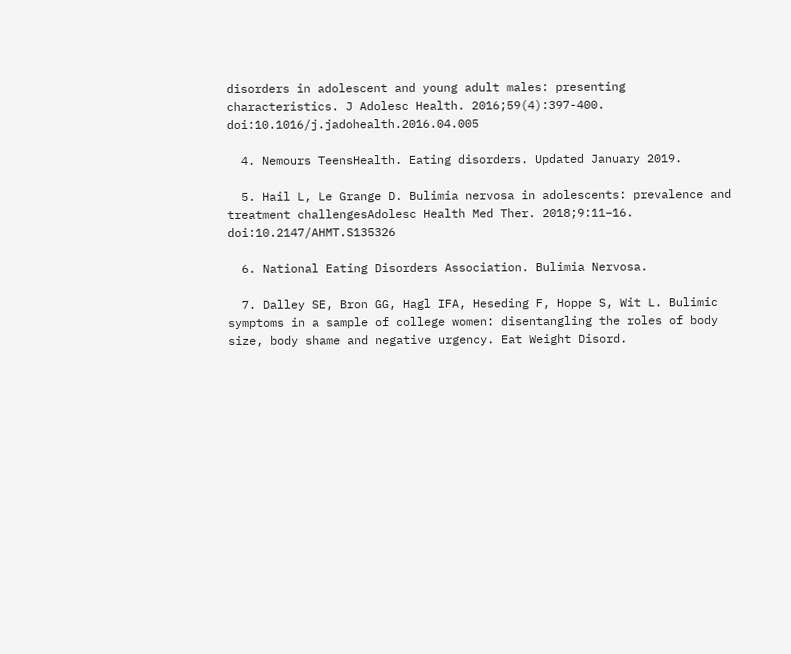disorders in adolescent and young adult males: presenting characteristics. J Adolesc Health. 2016;59(4):397-400. doi:10.1016/j.jadohealth.2016.04.005

  4. Nemours TeensHealth. Eating disorders. Updated January 2019.

  5. Hail L, Le Grange D. Bulimia nervosa in adolescents: prevalence and treatment challengesAdolesc Health Med Ther. 2018;9:11–16. doi:10.2147/AHMT.S135326

  6. National Eating Disorders Association. Bulimia Nervosa.

  7. Dalley SE, Bron GG, Hagl IFA, Heseding F, Hoppe S, Wit L. Bulimic symptoms in a sample of college women: disentangling the roles of body size, body shame and negative urgency. Eat Weight Disord.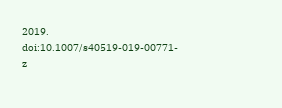2019. doi:10.1007/s40519-019-00771-z